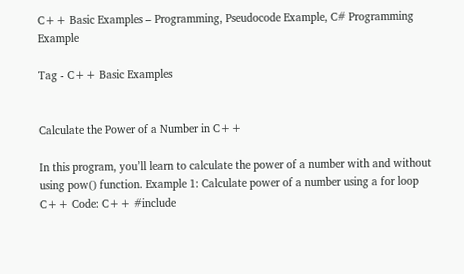C++ Basic Examples – Programming, Pseudocode Example, C# Programming Example

Tag - C++ Basic Examples


Calculate the Power of a Number in C++

In this program, you’ll learn to calculate the power of a number with and without using pow() function. Example 1: Calculate power of a number using a for loop C++ Code: C++ #include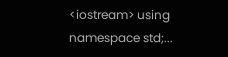<iostream> using namespace std;...